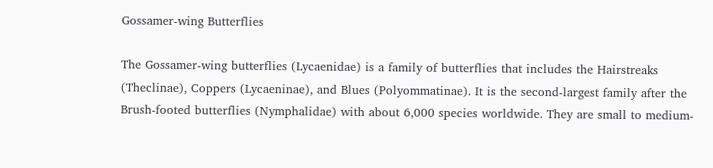Gossamer-wing Butterflies

The Gossamer-wing butterflies (Lycaenidae) is a family of butterflies that includes the Hairstreaks (Theclinae), Coppers (Lycaeninae), and Blues (Polyommatinae). It is the second-largest family after the Brush-footed butterflies (Nymphalidae) with about 6,000 species worldwide. They are small to medium-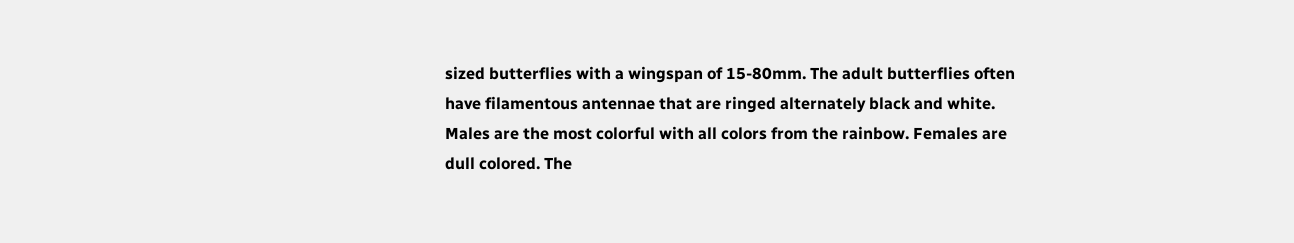sized butterflies with a wingspan of 15-80mm. The adult butterflies often have filamentous antennae that are ringed alternately black and white. Males are the most colorful with all colors from the rainbow. Females are dull colored. The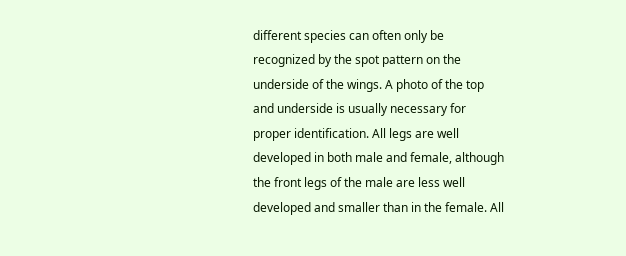different species can often only be recognized by the spot pattern on the underside of the wings. A photo of the top and underside is usually necessary for proper identification. All legs are well developed in both male and female, although the front legs of the male are less well developed and smaller than in the female. All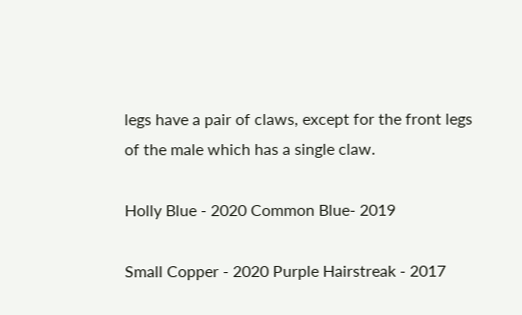legs have a pair of claws, except for the front legs of the male which has a single claw.

Holly Blue - 2020 Common Blue- 2019

Small Copper - 2020 Purple Hairstreak - 2017